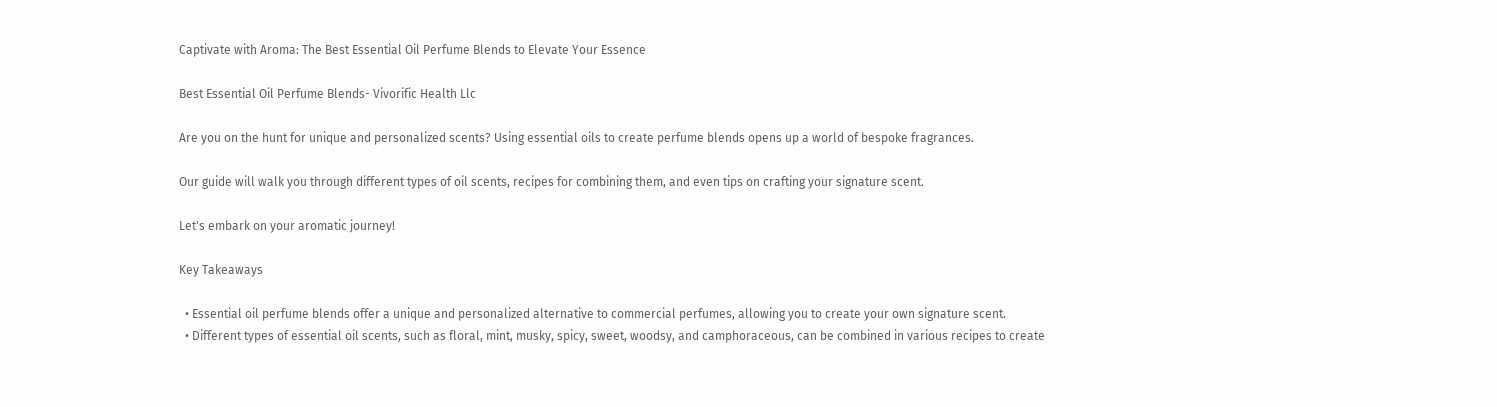Captivate with Aroma: The Best Essential Oil Perfume Blends to Elevate Your Essence

Best Essential Oil Perfume Blends- Vivorific Health Llc

Are you on the hunt for unique and personalized scents? Using essential oils to create perfume blends opens up a world of bespoke fragrances.

Our guide will walk you through different types of oil scents, recipes for combining them, and even tips on crafting your signature scent.

Let's embark on your aromatic journey!

Key Takeaways

  • Essential oil perfume blends offer a unique and personalized alternative to commercial perfumes, allowing you to create your own signature scent.
  • Different types of essential oil scents, such as floral, mint, musky, spicy, sweet, woodsy, and camphoraceous, can be combined in various recipes to create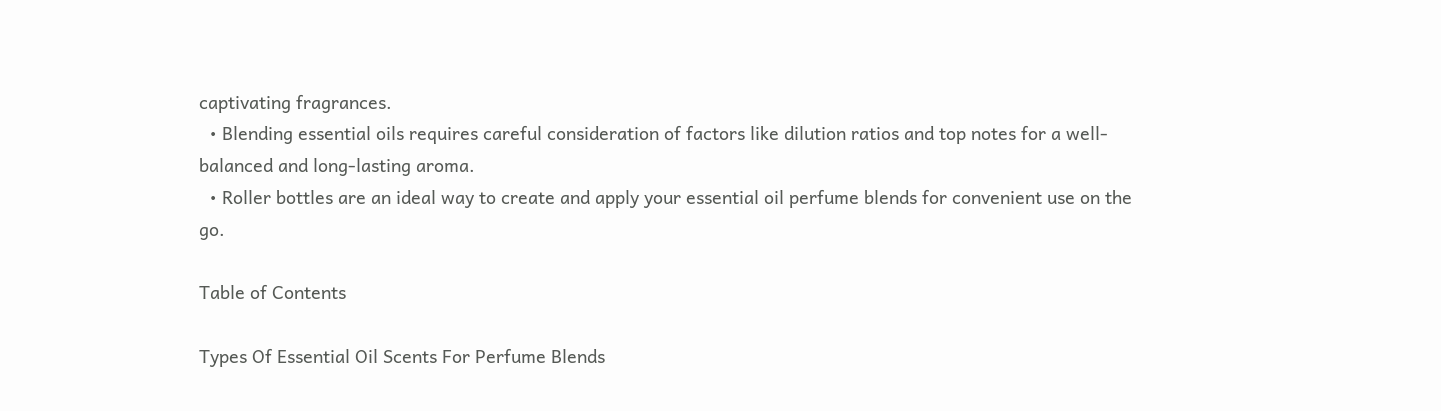captivating fragrances.
  • Blending essential oils requires careful consideration of factors like dilution ratios and top notes for a well-balanced and long-lasting aroma.
  • Roller bottles are an ideal way to create and apply your essential oil perfume blends for convenient use on the go.

Table of Contents

Types Of Essential Oil Scents For Perfume Blends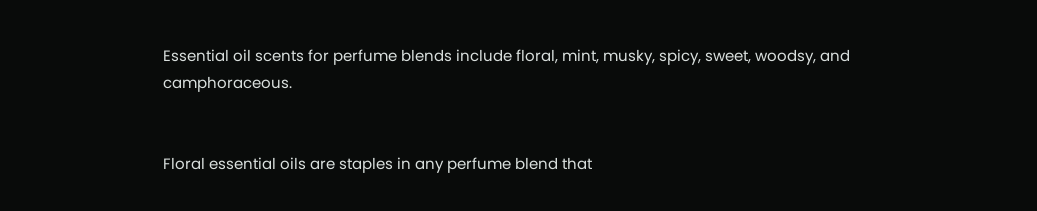Essential oil scents for perfume blends include floral, mint, musky, spicy, sweet, woodsy, and camphoraceous.


Floral essential oils are staples in any perfume blend that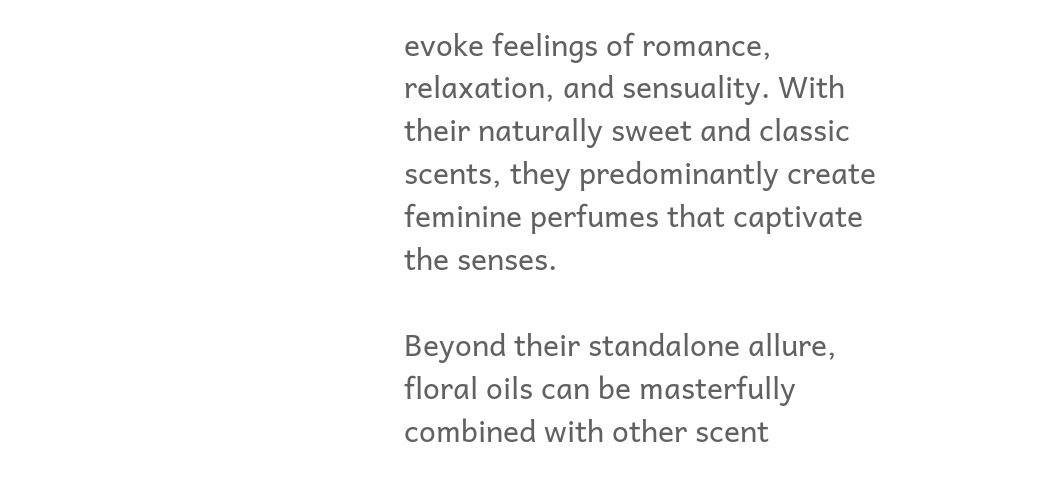evoke feelings of romance, relaxation, and sensuality. With their naturally sweet and classic scents, they predominantly create feminine perfumes that captivate the senses.

Beyond their standalone allure, floral oils can be masterfully combined with other scent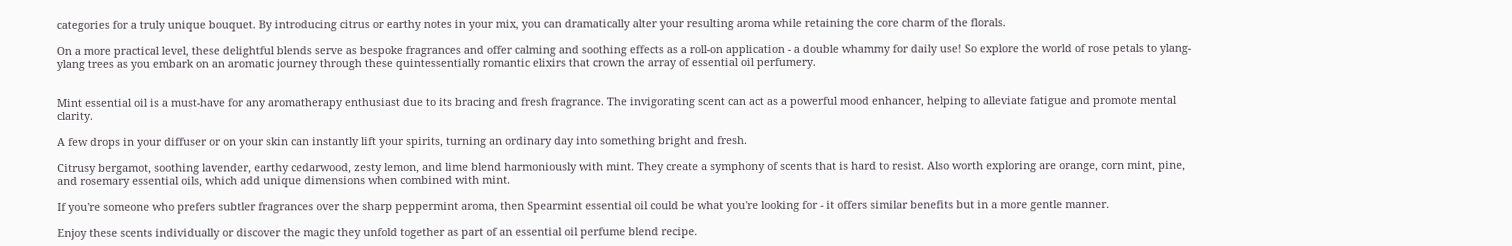categories for a truly unique bouquet. By introducing citrus or earthy notes in your mix, you can dramatically alter your resulting aroma while retaining the core charm of the florals.

On a more practical level, these delightful blends serve as bespoke fragrances and offer calming and soothing effects as a roll-on application - a double whammy for daily use! So explore the world of rose petals to ylang-ylang trees as you embark on an aromatic journey through these quintessentially romantic elixirs that crown the array of essential oil perfumery.


Mint essential oil is a must-have for any aromatherapy enthusiast due to its bracing and fresh fragrance. The invigorating scent can act as a powerful mood enhancer, helping to alleviate fatigue and promote mental clarity.

A few drops in your diffuser or on your skin can instantly lift your spirits, turning an ordinary day into something bright and fresh.

Citrusy bergamot, soothing lavender, earthy cedarwood, zesty lemon, and lime blend harmoniously with mint. They create a symphony of scents that is hard to resist. Also worth exploring are orange, corn mint, pine, and rosemary essential oils, which add unique dimensions when combined with mint.

If you're someone who prefers subtler fragrances over the sharp peppermint aroma, then Spearmint essential oil could be what you're looking for - it offers similar benefits but in a more gentle manner.

Enjoy these scents individually or discover the magic they unfold together as part of an essential oil perfume blend recipe.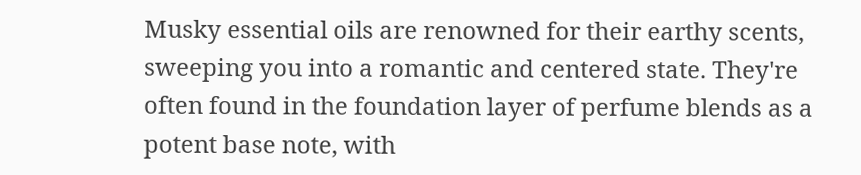Musky essential oils are renowned for their earthy scents, sweeping you into a romantic and centered state. They're often found in the foundation layer of perfume blends as a potent base note, with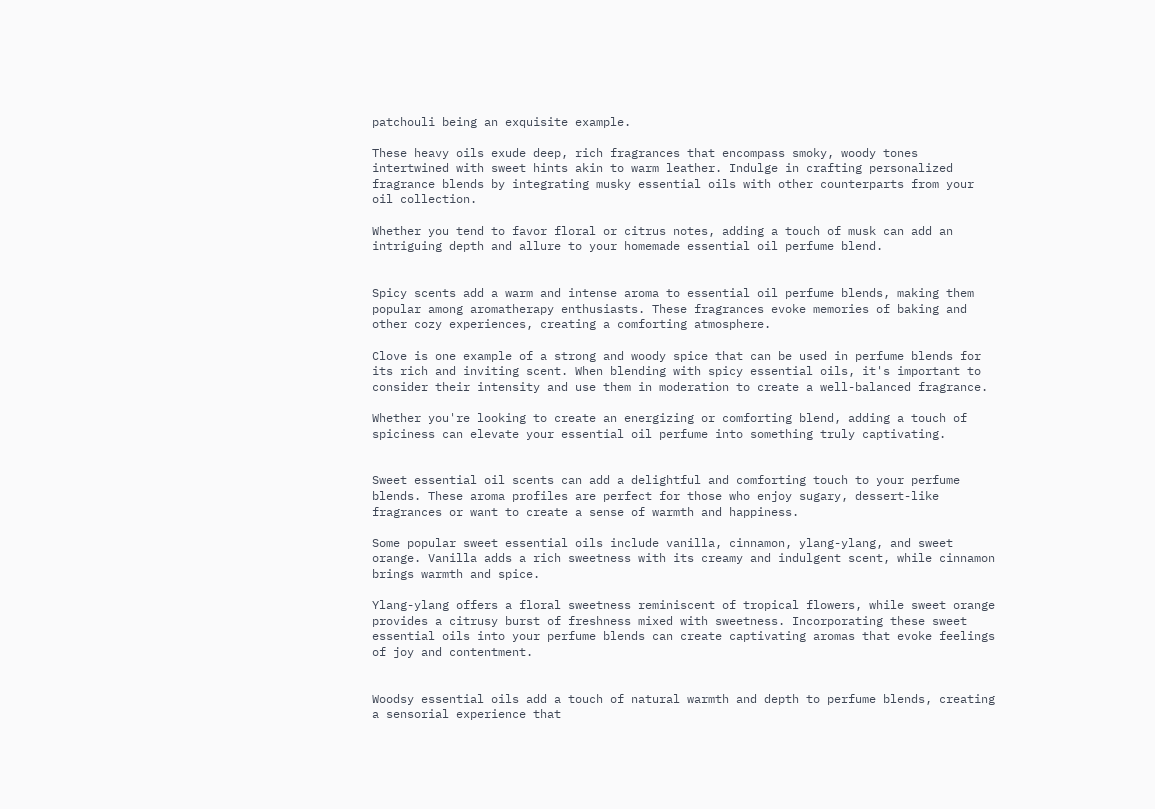patchouli being an exquisite example.

These heavy oils exude deep, rich fragrances that encompass smoky, woody tones intertwined with sweet hints akin to warm leather. Indulge in crafting personalized fragrance blends by integrating musky essential oils with other counterparts from your oil collection.

Whether you tend to favor floral or citrus notes, adding a touch of musk can add an intriguing depth and allure to your homemade essential oil perfume blend.


Spicy scents add a warm and intense aroma to essential oil perfume blends, making them popular among aromatherapy enthusiasts. These fragrances evoke memories of baking and other cozy experiences, creating a comforting atmosphere.

Clove is one example of a strong and woody spice that can be used in perfume blends for its rich and inviting scent. When blending with spicy essential oils, it's important to consider their intensity and use them in moderation to create a well-balanced fragrance.

Whether you're looking to create an energizing or comforting blend, adding a touch of spiciness can elevate your essential oil perfume into something truly captivating.


Sweet essential oil scents can add a delightful and comforting touch to your perfume blends. These aroma profiles are perfect for those who enjoy sugary, dessert-like fragrances or want to create a sense of warmth and happiness.

Some popular sweet essential oils include vanilla, cinnamon, ylang-ylang, and sweet orange. Vanilla adds a rich sweetness with its creamy and indulgent scent, while cinnamon brings warmth and spice.

Ylang-ylang offers a floral sweetness reminiscent of tropical flowers, while sweet orange provides a citrusy burst of freshness mixed with sweetness. Incorporating these sweet essential oils into your perfume blends can create captivating aromas that evoke feelings of joy and contentment.


Woodsy essential oils add a touch of natural warmth and depth to perfume blends, creating a sensorial experience that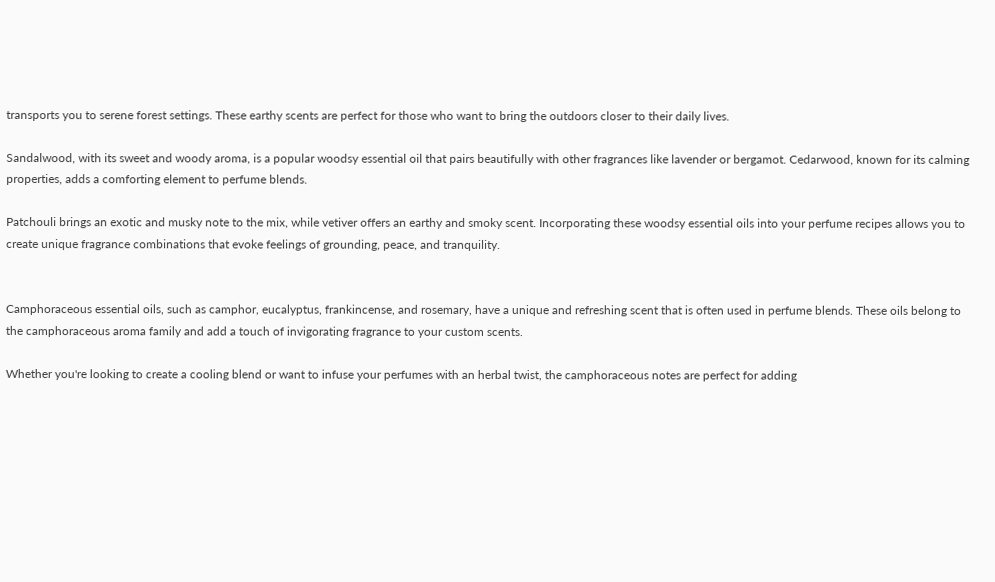transports you to serene forest settings. These earthy scents are perfect for those who want to bring the outdoors closer to their daily lives.

Sandalwood, with its sweet and woody aroma, is a popular woodsy essential oil that pairs beautifully with other fragrances like lavender or bergamot. Cedarwood, known for its calming properties, adds a comforting element to perfume blends.

Patchouli brings an exotic and musky note to the mix, while vetiver offers an earthy and smoky scent. Incorporating these woodsy essential oils into your perfume recipes allows you to create unique fragrance combinations that evoke feelings of grounding, peace, and tranquility.


Camphoraceous essential oils, such as camphor, eucalyptus, frankincense, and rosemary, have a unique and refreshing scent that is often used in perfume blends. These oils belong to the camphoraceous aroma family and add a touch of invigorating fragrance to your custom scents.

Whether you're looking to create a cooling blend or want to infuse your perfumes with an herbal twist, the camphoraceous notes are perfect for adding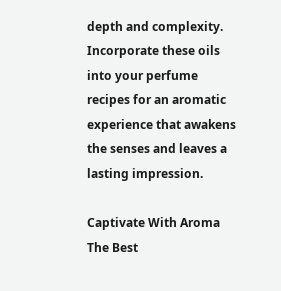depth and complexity. Incorporate these oils into your perfume recipes for an aromatic experience that awakens the senses and leaves a lasting impression.

Captivate With Aroma The Best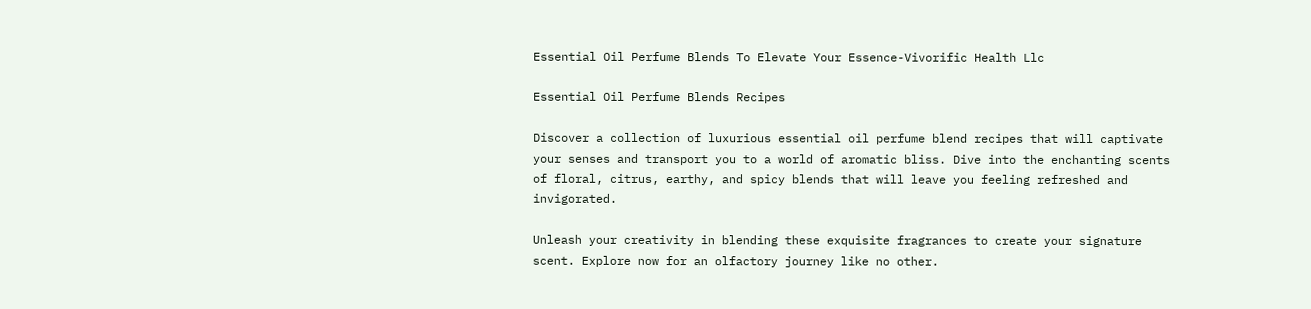Essential Oil Perfume Blends To Elevate Your Essence-Vivorific Health Llc

Essential Oil Perfume Blends Recipes

Discover a collection of luxurious essential oil perfume blend recipes that will captivate your senses and transport you to a world of aromatic bliss. Dive into the enchanting scents of floral, citrus, earthy, and spicy blends that will leave you feeling refreshed and invigorated.

Unleash your creativity in blending these exquisite fragrances to create your signature scent. Explore now for an olfactory journey like no other.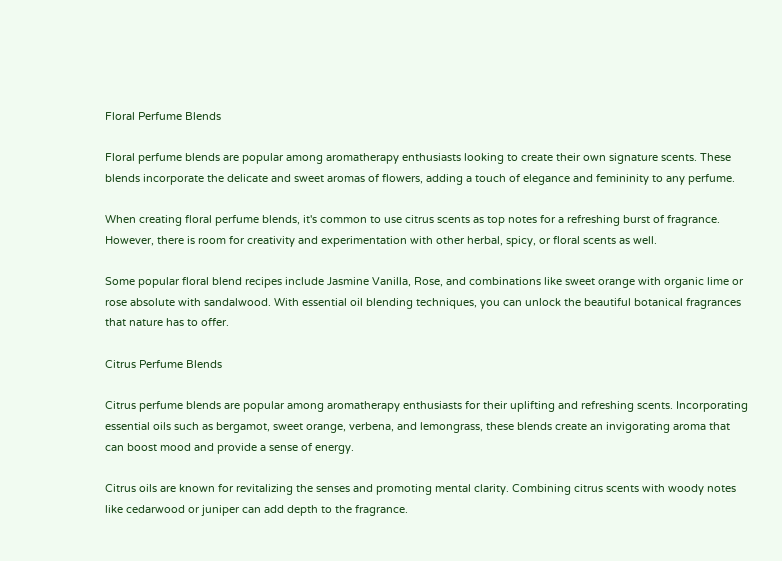Floral Perfume Blends

Floral perfume blends are popular among aromatherapy enthusiasts looking to create their own signature scents. These blends incorporate the delicate and sweet aromas of flowers, adding a touch of elegance and femininity to any perfume.

When creating floral perfume blends, it's common to use citrus scents as top notes for a refreshing burst of fragrance. However, there is room for creativity and experimentation with other herbal, spicy, or floral scents as well.

Some popular floral blend recipes include Jasmine Vanilla, Rose, and combinations like sweet orange with organic lime or rose absolute with sandalwood. With essential oil blending techniques, you can unlock the beautiful botanical fragrances that nature has to offer.

Citrus Perfume Blends

Citrus perfume blends are popular among aromatherapy enthusiasts for their uplifting and refreshing scents. Incorporating essential oils such as bergamot, sweet orange, verbena, and lemongrass, these blends create an invigorating aroma that can boost mood and provide a sense of energy.

Citrus oils are known for revitalizing the senses and promoting mental clarity. Combining citrus scents with woody notes like cedarwood or juniper can add depth to the fragrance.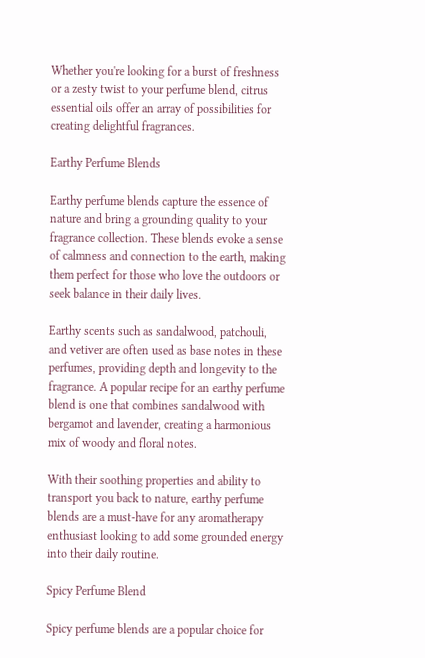Whether you're looking for a burst of freshness or a zesty twist to your perfume blend, citrus essential oils offer an array of possibilities for creating delightful fragrances.

Earthy Perfume Blends

Earthy perfume blends capture the essence of nature and bring a grounding quality to your fragrance collection. These blends evoke a sense of calmness and connection to the earth, making them perfect for those who love the outdoors or seek balance in their daily lives.

Earthy scents such as sandalwood, patchouli, and vetiver are often used as base notes in these perfumes, providing depth and longevity to the fragrance. A popular recipe for an earthy perfume blend is one that combines sandalwood with bergamot and lavender, creating a harmonious mix of woody and floral notes.

With their soothing properties and ability to transport you back to nature, earthy perfume blends are a must-have for any aromatherapy enthusiast looking to add some grounded energy into their daily routine.

Spicy Perfume Blend

Spicy perfume blends are a popular choice for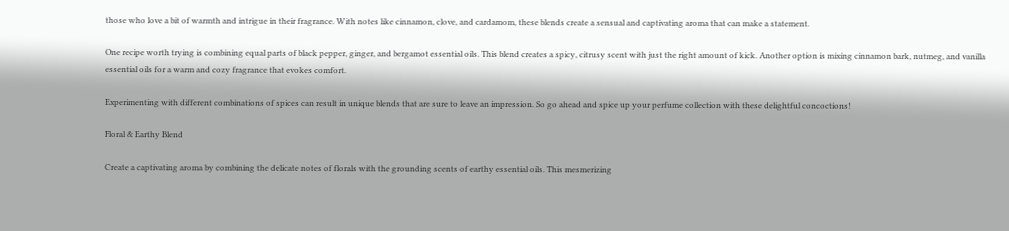those who love a bit of warmth and intrigue in their fragrance. With notes like cinnamon, clove, and cardamom, these blends create a sensual and captivating aroma that can make a statement.

One recipe worth trying is combining equal parts of black pepper, ginger, and bergamot essential oils. This blend creates a spicy, citrusy scent with just the right amount of kick. Another option is mixing cinnamon bark, nutmeg, and vanilla essential oils for a warm and cozy fragrance that evokes comfort.

Experimenting with different combinations of spices can result in unique blends that are sure to leave an impression. So go ahead and spice up your perfume collection with these delightful concoctions!

Floral & Earthy Blend

Create a captivating aroma by combining the delicate notes of florals with the grounding scents of earthy essential oils. This mesmerizing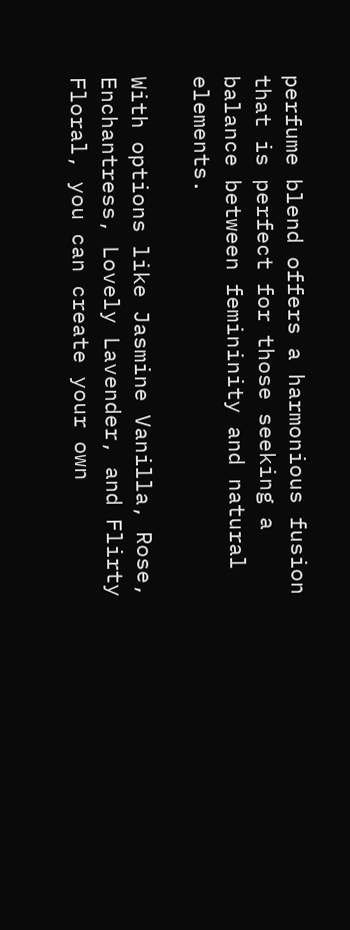perfume blend offers a harmonious fusion that is perfect for those seeking a balance between femininity and natural elements.

With options like Jasmine Vanilla, Rose, Enchantress, Lovely Lavender, and Flirty Floral, you can create your own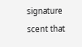signature scent that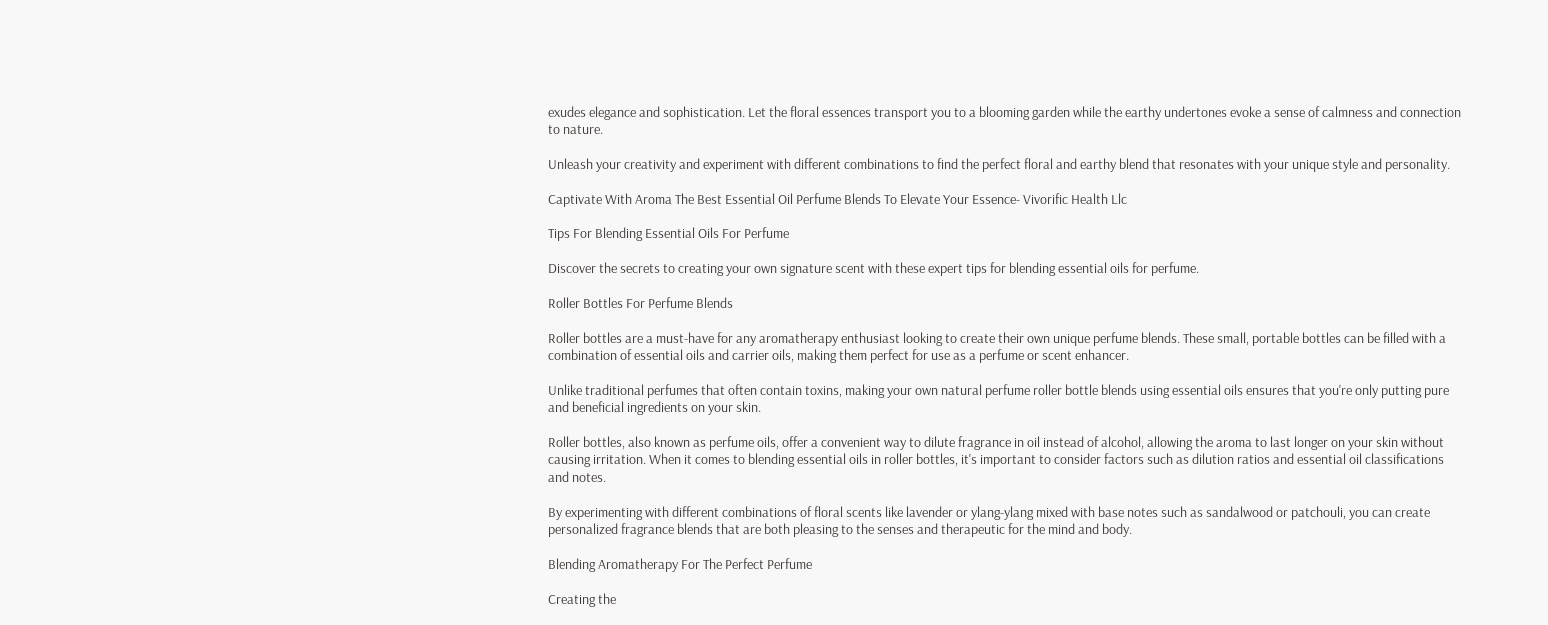exudes elegance and sophistication. Let the floral essences transport you to a blooming garden while the earthy undertones evoke a sense of calmness and connection to nature.

Unleash your creativity and experiment with different combinations to find the perfect floral and earthy blend that resonates with your unique style and personality.

Captivate With Aroma The Best Essential Oil Perfume Blends To Elevate Your Essence- Vivorific Health Llc

Tips For Blending Essential Oils For Perfume

Discover the secrets to creating your own signature scent with these expert tips for blending essential oils for perfume.

Roller Bottles For Perfume Blends

Roller bottles are a must-have for any aromatherapy enthusiast looking to create their own unique perfume blends. These small, portable bottles can be filled with a combination of essential oils and carrier oils, making them perfect for use as a perfume or scent enhancer.

Unlike traditional perfumes that often contain toxins, making your own natural perfume roller bottle blends using essential oils ensures that you're only putting pure and beneficial ingredients on your skin.

Roller bottles, also known as perfume oils, offer a convenient way to dilute fragrance in oil instead of alcohol, allowing the aroma to last longer on your skin without causing irritation. When it comes to blending essential oils in roller bottles, it's important to consider factors such as dilution ratios and essential oil classifications and notes.

By experimenting with different combinations of floral scents like lavender or ylang-ylang mixed with base notes such as sandalwood or patchouli, you can create personalized fragrance blends that are both pleasing to the senses and therapeutic for the mind and body.

Blending Aromatherapy For The Perfect Perfume

Creating the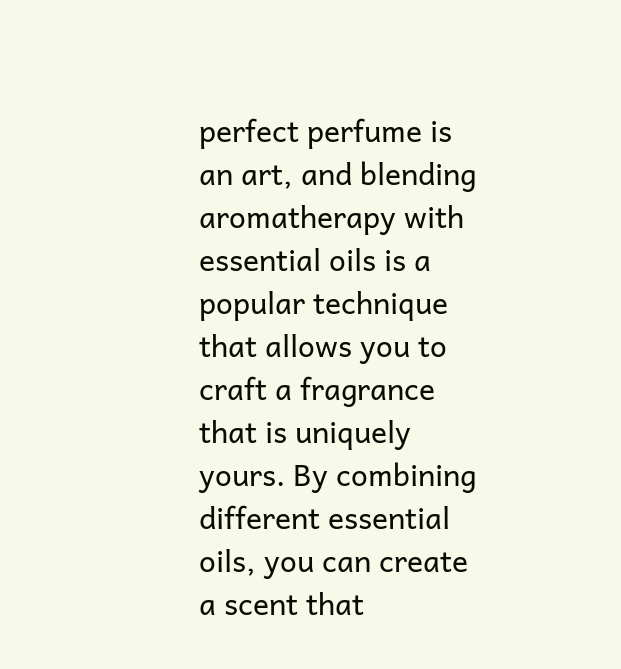perfect perfume is an art, and blending aromatherapy with essential oils is a popular technique that allows you to craft a fragrance that is uniquely yours. By combining different essential oils, you can create a scent that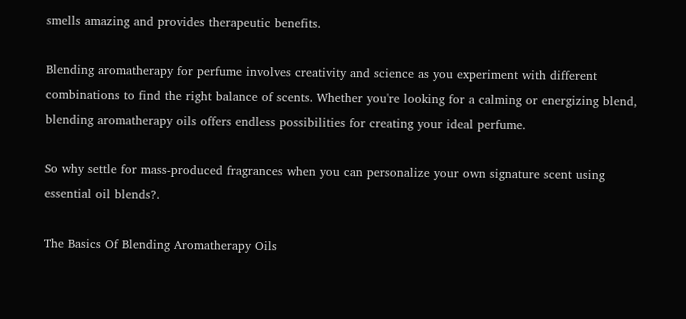smells amazing and provides therapeutic benefits.

Blending aromatherapy for perfume involves creativity and science as you experiment with different combinations to find the right balance of scents. Whether you're looking for a calming or energizing blend, blending aromatherapy oils offers endless possibilities for creating your ideal perfume.

So why settle for mass-produced fragrances when you can personalize your own signature scent using essential oil blends?.

The Basics Of Blending Aromatherapy Oils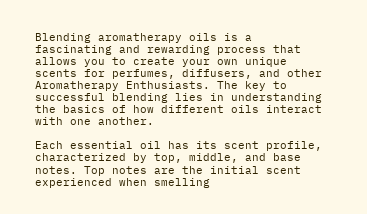Blending aromatherapy oils is a fascinating and rewarding process that allows you to create your own unique scents for perfumes, diffusers, and other Aromatherapy Enthusiasts. The key to successful blending lies in understanding the basics of how different oils interact with one another.

Each essential oil has its scent profile, characterized by top, middle, and base notes. Top notes are the initial scent experienced when smelling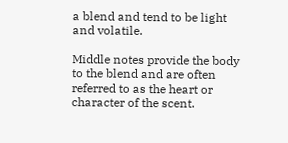a blend and tend to be light and volatile.

Middle notes provide the body to the blend and are often referred to as the heart or character of the scent.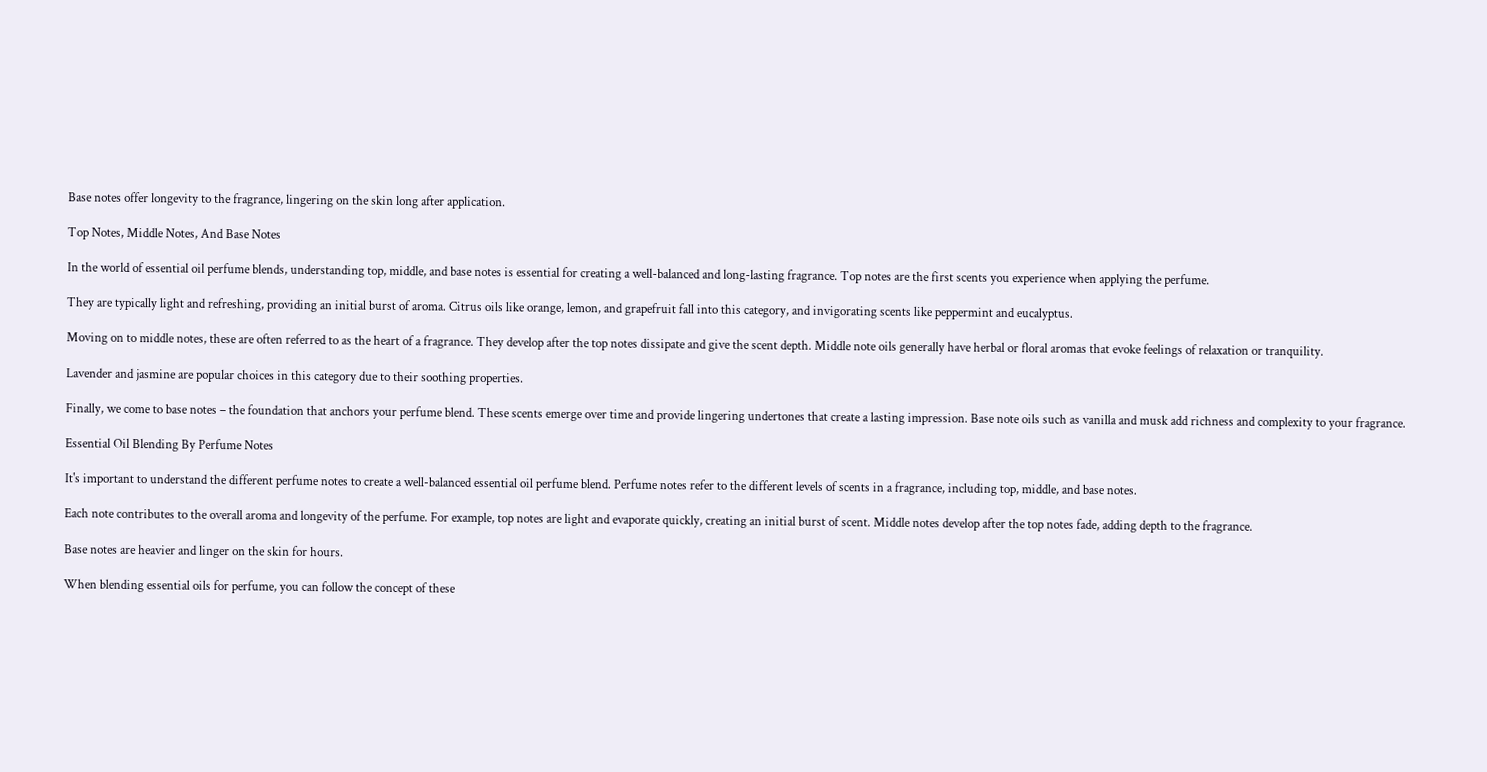Base notes offer longevity to the fragrance, lingering on the skin long after application.

Top Notes, Middle Notes, And Base Notes

In the world of essential oil perfume blends, understanding top, middle, and base notes is essential for creating a well-balanced and long-lasting fragrance. Top notes are the first scents you experience when applying the perfume.

They are typically light and refreshing, providing an initial burst of aroma. Citrus oils like orange, lemon, and grapefruit fall into this category, and invigorating scents like peppermint and eucalyptus.

Moving on to middle notes, these are often referred to as the heart of a fragrance. They develop after the top notes dissipate and give the scent depth. Middle note oils generally have herbal or floral aromas that evoke feelings of relaxation or tranquility.

Lavender and jasmine are popular choices in this category due to their soothing properties.

Finally, we come to base notes – the foundation that anchors your perfume blend. These scents emerge over time and provide lingering undertones that create a lasting impression. Base note oils such as vanilla and musk add richness and complexity to your fragrance.

Essential Oil Blending By Perfume Notes

It's important to understand the different perfume notes to create a well-balanced essential oil perfume blend. Perfume notes refer to the different levels of scents in a fragrance, including top, middle, and base notes.

Each note contributes to the overall aroma and longevity of the perfume. For example, top notes are light and evaporate quickly, creating an initial burst of scent. Middle notes develop after the top notes fade, adding depth to the fragrance.

Base notes are heavier and linger on the skin for hours.

When blending essential oils for perfume, you can follow the concept of these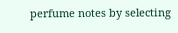perfume notes by selecting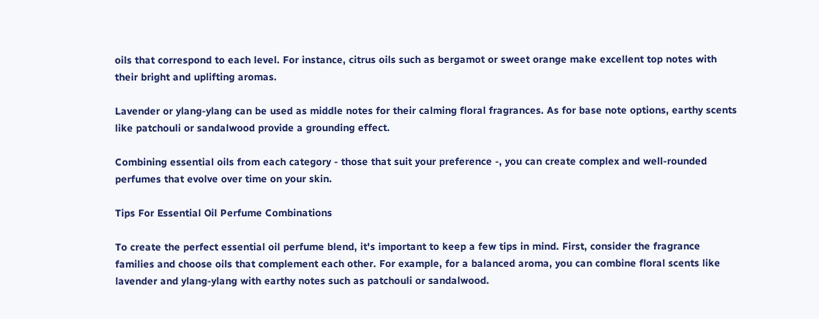oils that correspond to each level. For instance, citrus oils such as bergamot or sweet orange make excellent top notes with their bright and uplifting aromas.

Lavender or ylang-ylang can be used as middle notes for their calming floral fragrances. As for base note options, earthy scents like patchouli or sandalwood provide a grounding effect.

Combining essential oils from each category - those that suit your preference -, you can create complex and well-rounded perfumes that evolve over time on your skin.

Tips For Essential Oil Perfume Combinations

To create the perfect essential oil perfume blend, it's important to keep a few tips in mind. First, consider the fragrance families and choose oils that complement each other. For example, for a balanced aroma, you can combine floral scents like lavender and ylang-ylang with earthy notes such as patchouli or sandalwood.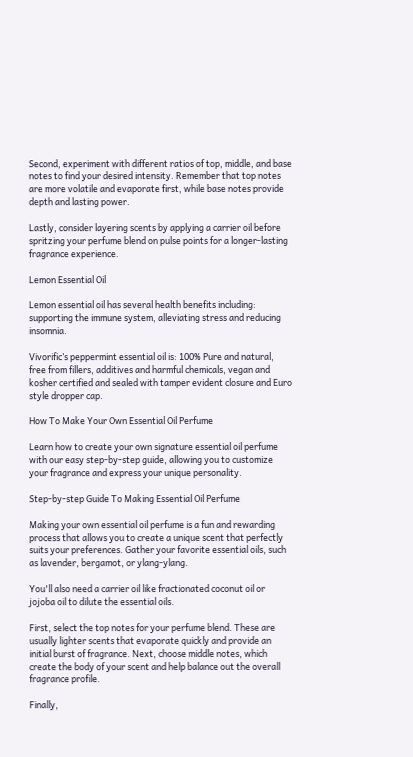Second, experiment with different ratios of top, middle, and base notes to find your desired intensity. Remember that top notes are more volatile and evaporate first, while base notes provide depth and lasting power.

Lastly, consider layering scents by applying a carrier oil before spritzing your perfume blend on pulse points for a longer-lasting fragrance experience.

Lemon Essential Oil

Lemon essential oil has several health benefits including: supporting the immune system, alleviating stress and reducing insomnia.

Vivorific’s peppermint essential oil is: 100% Pure and natural, free from fillers, additives and harmful chemicals, vegan and kosher certified and sealed with tamper evident closure and Euro style dropper cap.

How To Make Your Own Essential Oil Perfume

Learn how to create your own signature essential oil perfume with our easy step-by-step guide, allowing you to customize your fragrance and express your unique personality.

Step-by-step Guide To Making Essential Oil Perfume

Making your own essential oil perfume is a fun and rewarding process that allows you to create a unique scent that perfectly suits your preferences. Gather your favorite essential oils, such as lavender, bergamot, or ylang-ylang.

You'll also need a carrier oil like fractionated coconut oil or jojoba oil to dilute the essential oils.

First, select the top notes for your perfume blend. These are usually lighter scents that evaporate quickly and provide an initial burst of fragrance. Next, choose middle notes, which create the body of your scent and help balance out the overall fragrance profile.

Finally,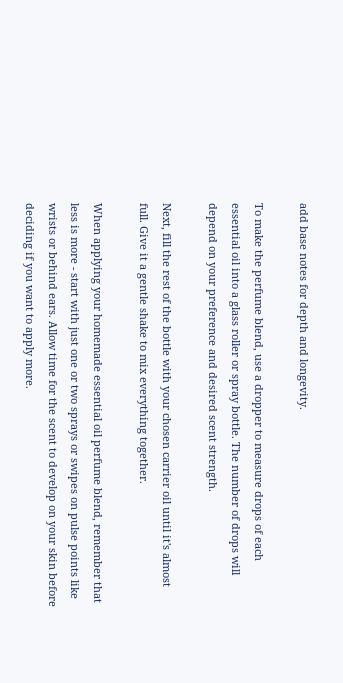add base notes for depth and longevity.

To make the perfume blend, use a dropper to measure drops of each essential oil into a glass roller or spray bottle. The number of drops will depend on your preference and desired scent strength.

Next, fill the rest of the bottle with your chosen carrier oil until it's almost full. Give it a gentle shake to mix everything together.

When applying your homemade essential oil perfume blend, remember that less is more - start with just one or two sprays or swipes on pulse points like wrists or behind ears. Allow time for the scent to develop on your skin before deciding if you want to apply more.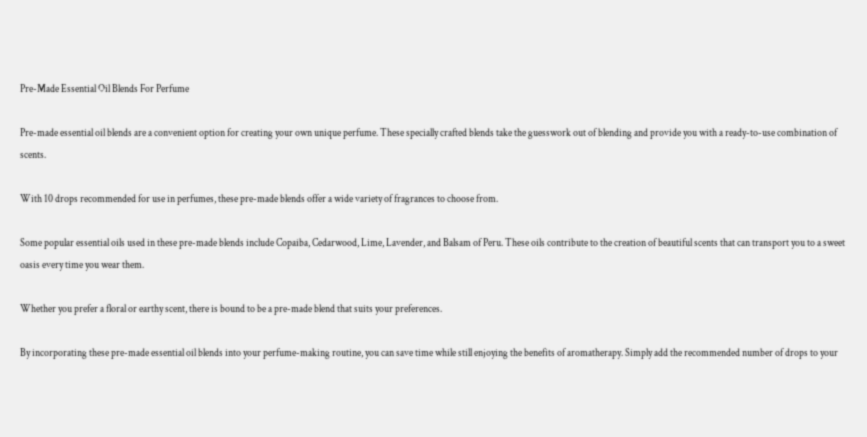Pre-Made Essential Oil Blends For Perfume

Pre-made essential oil blends are a convenient option for creating your own unique perfume. These specially crafted blends take the guesswork out of blending and provide you with a ready-to-use combination of scents.

With 10 drops recommended for use in perfumes, these pre-made blends offer a wide variety of fragrances to choose from.

Some popular essential oils used in these pre-made blends include Copaiba, Cedarwood, Lime, Lavender, and Balsam of Peru. These oils contribute to the creation of beautiful scents that can transport you to a sweet oasis every time you wear them.

Whether you prefer a floral or earthy scent, there is bound to be a pre-made blend that suits your preferences.

By incorporating these pre-made essential oil blends into your perfume-making routine, you can save time while still enjoying the benefits of aromatherapy. Simply add the recommended number of drops to your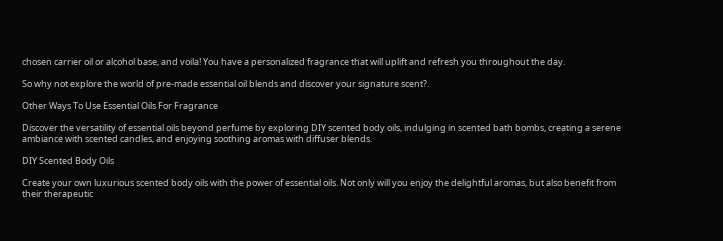chosen carrier oil or alcohol base, and voila! You have a personalized fragrance that will uplift and refresh you throughout the day.

So why not explore the world of pre-made essential oil blends and discover your signature scent?.

Other Ways To Use Essential Oils For Fragrance

Discover the versatility of essential oils beyond perfume by exploring DIY scented body oils, indulging in scented bath bombs, creating a serene ambiance with scented candles, and enjoying soothing aromas with diffuser blends.

DIY Scented Body Oils

Create your own luxurious scented body oils with the power of essential oils. Not only will you enjoy the delightful aromas, but also benefit from their therapeutic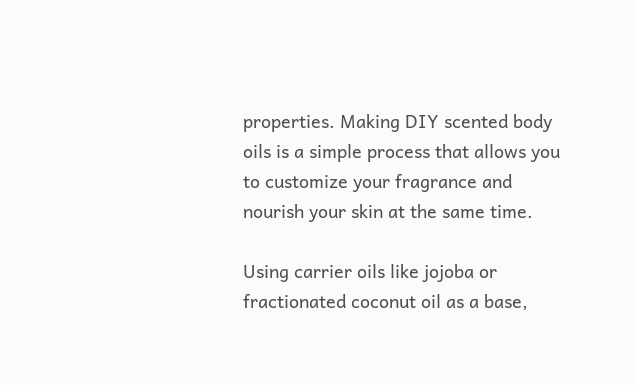properties. Making DIY scented body oils is a simple process that allows you to customize your fragrance and nourish your skin at the same time.

Using carrier oils like jojoba or fractionated coconut oil as a base,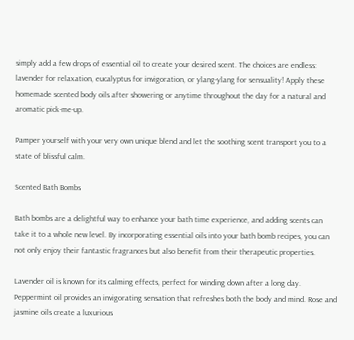simply add a few drops of essential oil to create your desired scent. The choices are endless: lavender for relaxation, eucalyptus for invigoration, or ylang-ylang for sensuality! Apply these homemade scented body oils after showering or anytime throughout the day for a natural and aromatic pick-me-up.

Pamper yourself with your very own unique blend and let the soothing scent transport you to a state of blissful calm.

Scented Bath Bombs

Bath bombs are a delightful way to enhance your bath time experience, and adding scents can take it to a whole new level. By incorporating essential oils into your bath bomb recipes, you can not only enjoy their fantastic fragrances but also benefit from their therapeutic properties.

Lavender oil is known for its calming effects, perfect for winding down after a long day. Peppermint oil provides an invigorating sensation that refreshes both the body and mind. Rose and jasmine oils create a luxurious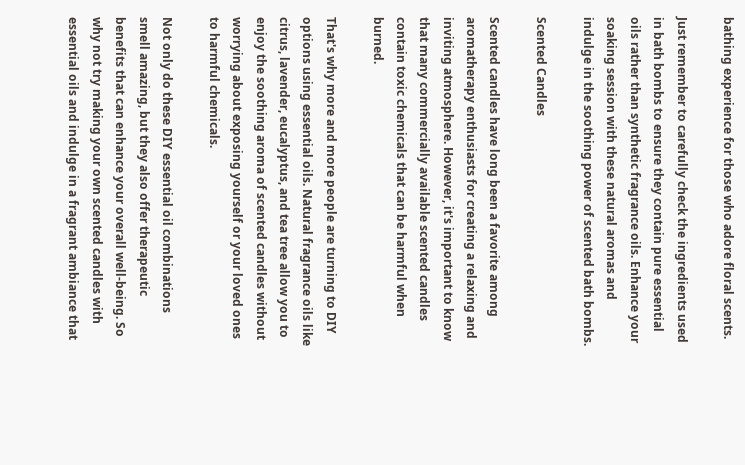bathing experience for those who adore floral scents.

Just remember to carefully check the ingredients used in bath bombs to ensure they contain pure essential oils rather than synthetic fragrance oils. Enhance your soaking session with these natural aromas and indulge in the soothing power of scented bath bombs.

Scented Candles

Scented candles have long been a favorite among aromatherapy enthusiasts for creating a relaxing and inviting atmosphere. However, it's important to know that many commercially available scented candles contain toxic chemicals that can be harmful when burned.

That's why more and more people are turning to DIY options using essential oils. Natural fragrance oils like citrus, lavender, eucalyptus, and tea tree allow you to enjoy the soothing aroma of scented candles without worrying about exposing yourself or your loved ones to harmful chemicals.

Not only do these DIY essential oil combinations smell amazing, but they also offer therapeutic benefits that can enhance your overall well-being. So why not try making your own scented candles with essential oils and indulge in a fragrant ambiance that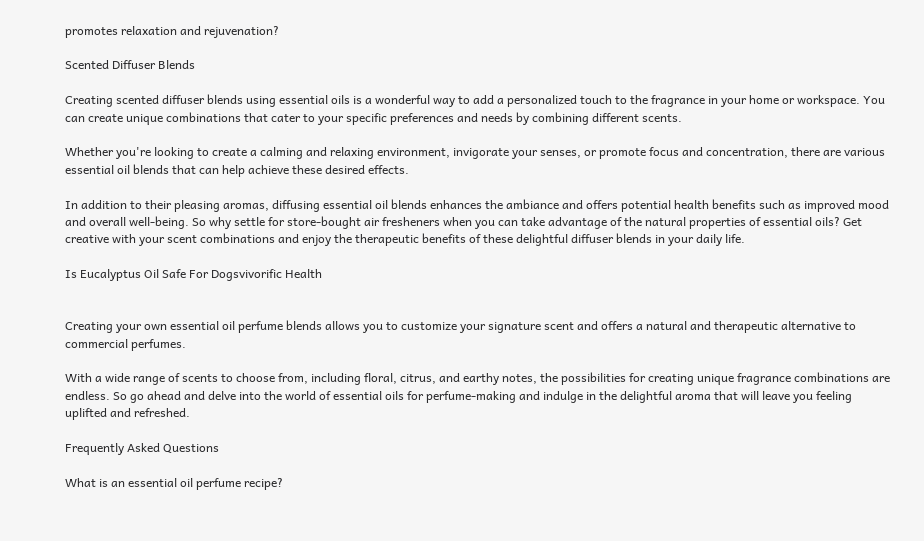promotes relaxation and rejuvenation?

Scented Diffuser Blends

Creating scented diffuser blends using essential oils is a wonderful way to add a personalized touch to the fragrance in your home or workspace. You can create unique combinations that cater to your specific preferences and needs by combining different scents.

Whether you're looking to create a calming and relaxing environment, invigorate your senses, or promote focus and concentration, there are various essential oil blends that can help achieve these desired effects.

In addition to their pleasing aromas, diffusing essential oil blends enhances the ambiance and offers potential health benefits such as improved mood and overall well-being. So why settle for store-bought air fresheners when you can take advantage of the natural properties of essential oils? Get creative with your scent combinations and enjoy the therapeutic benefits of these delightful diffuser blends in your daily life.

Is Eucalyptus Oil Safe For Dogsvivorific Health


Creating your own essential oil perfume blends allows you to customize your signature scent and offers a natural and therapeutic alternative to commercial perfumes.

With a wide range of scents to choose from, including floral, citrus, and earthy notes, the possibilities for creating unique fragrance combinations are endless. So go ahead and delve into the world of essential oils for perfume-making and indulge in the delightful aroma that will leave you feeling uplifted and refreshed.

Frequently Asked Questions

What is an essential oil perfume recipe?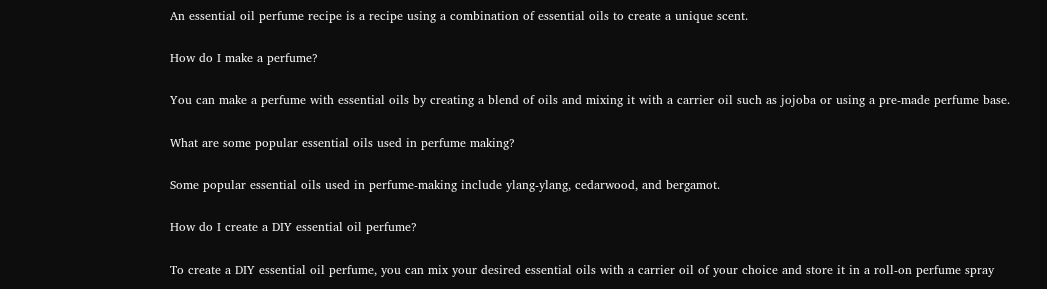An essential oil perfume recipe is a recipe using a combination of essential oils to create a unique scent.

How do I make a perfume?

You can make a perfume with essential oils by creating a blend of oils and mixing it with a carrier oil such as jojoba or using a pre-made perfume base.

What are some popular essential oils used in perfume making?

Some popular essential oils used in perfume-making include ylang-ylang, cedarwood, and bergamot.

How do I create a DIY essential oil perfume?

To create a DIY essential oil perfume, you can mix your desired essential oils with a carrier oil of your choice and store it in a roll-on perfume spray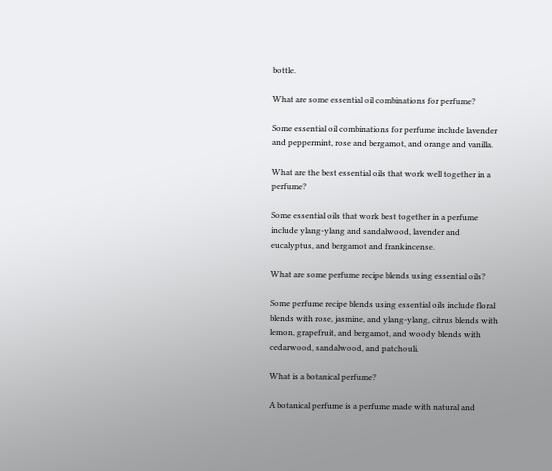bottle.

What are some essential oil combinations for perfume?

Some essential oil combinations for perfume include lavender and peppermint, rose and bergamot, and orange and vanilla.

What are the best essential oils that work well together in a perfume?

Some essential oils that work best together in a perfume include ylang-ylang and sandalwood, lavender and eucalyptus, and bergamot and frankincense.

What are some perfume recipe blends using essential oils?

Some perfume recipe blends using essential oils include floral blends with rose, jasmine, and ylang-ylang, citrus blends with lemon, grapefruit, and bergamot, and woody blends with cedarwood, sandalwood, and patchouli.

What is a botanical perfume?

A botanical perfume is a perfume made with natural and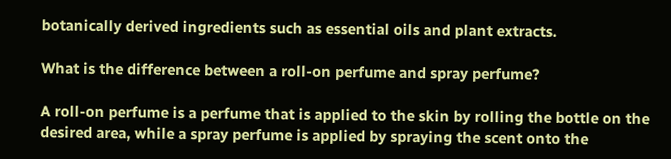botanically derived ingredients such as essential oils and plant extracts.

What is the difference between a roll-on perfume and spray perfume?

A roll-on perfume is a perfume that is applied to the skin by rolling the bottle on the desired area, while a spray perfume is applied by spraying the scent onto the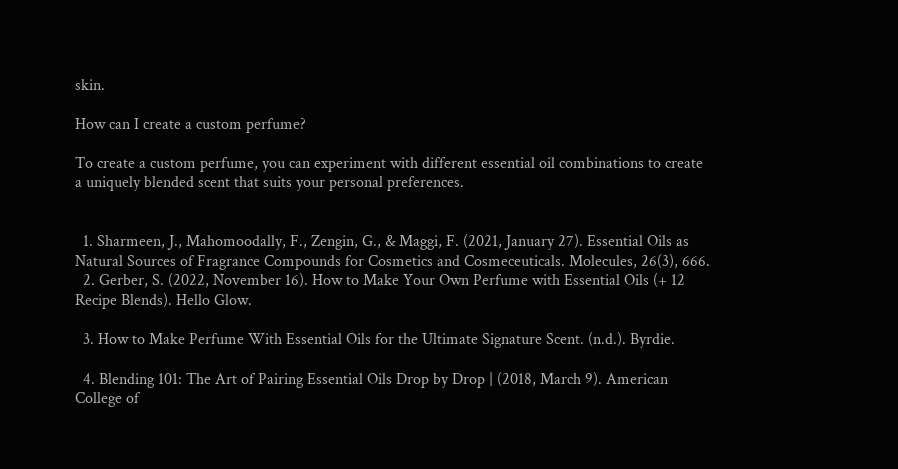skin.

How can I create a custom perfume?

To create a custom perfume, you can experiment with different essential oil combinations to create a uniquely blended scent that suits your personal preferences.


  1. Sharmeen, J., Mahomoodally, F., Zengin, G., & Maggi, F. (2021, January 27). Essential Oils as Natural Sources of Fragrance Compounds for Cosmetics and Cosmeceuticals. Molecules, 26(3), 666.
  2. Gerber, S. (2022, November 16). How to Make Your Own Perfume with Essential Oils (+ 12 Recipe Blends). Hello Glow.

  3. How to Make Perfume With Essential Oils for the Ultimate Signature Scent. (n.d.). Byrdie.

  4. Blending 101: The Art of Pairing Essential Oils Drop by Drop | (2018, March 9). American College of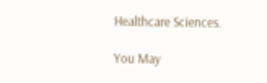Healthcare Sciences.

You May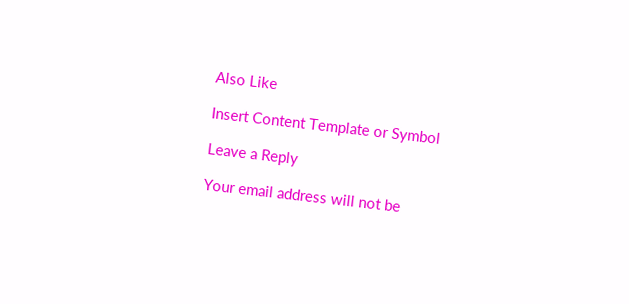Also Like

Insert Content Template or Symbol

Leave a Reply

Your email address will not be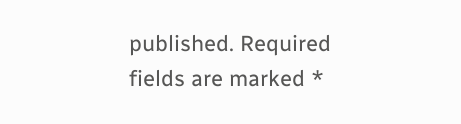published. Required fields are marked *